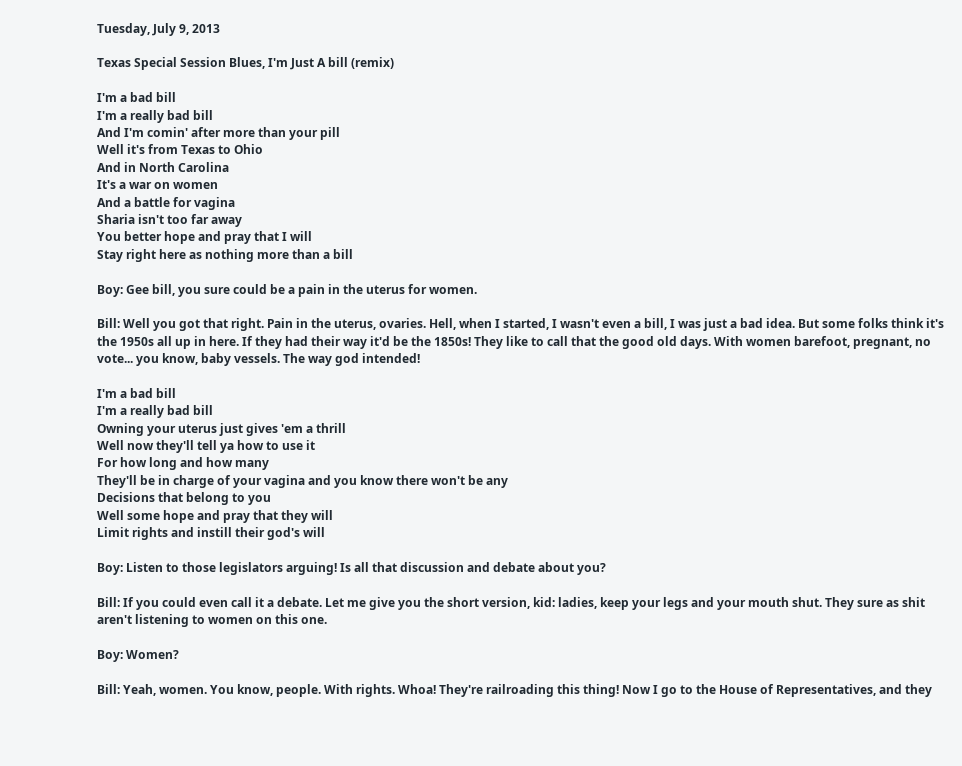Tuesday, July 9, 2013

Texas Special Session Blues, I'm Just A bill (remix)

I'm a bad bill
I'm a really bad bill
And I'm comin' after more than your pill
Well it's from Texas to Ohio
And in North Carolina
It's a war on women
And a battle for vagina
Sharia isn't too far away
You better hope and pray that I will
Stay right here as nothing more than a bill

Boy: Gee bill, you sure could be a pain in the uterus for women.

Bill: Well you got that right. Pain in the uterus, ovaries. Hell, when I started, I wasn't even a bill, I was just a bad idea. But some folks think it's the 1950s all up in here. If they had their way it'd be the 1850s! They like to call that the good old days. With women barefoot, pregnant, no vote... you know, baby vessels. The way god intended!

I'm a bad bill
I'm a really bad bill
Owning your uterus just gives 'em a thrill
Well now they'll tell ya how to use it
For how long and how many
They'll be in charge of your vagina and you know there won't be any
Decisions that belong to you
Well some hope and pray that they will
Limit rights and instill their god's will

Boy: Listen to those legislators arguing! Is all that discussion and debate about you?

Bill: If you could even call it a debate. Let me give you the short version, kid: ladies, keep your legs and your mouth shut. They sure as shit aren't listening to women on this one.

Boy: Women?

Bill: Yeah, women. You know, people. With rights. Whoa! They're railroading this thing! Now I go to the House of Representatives, and they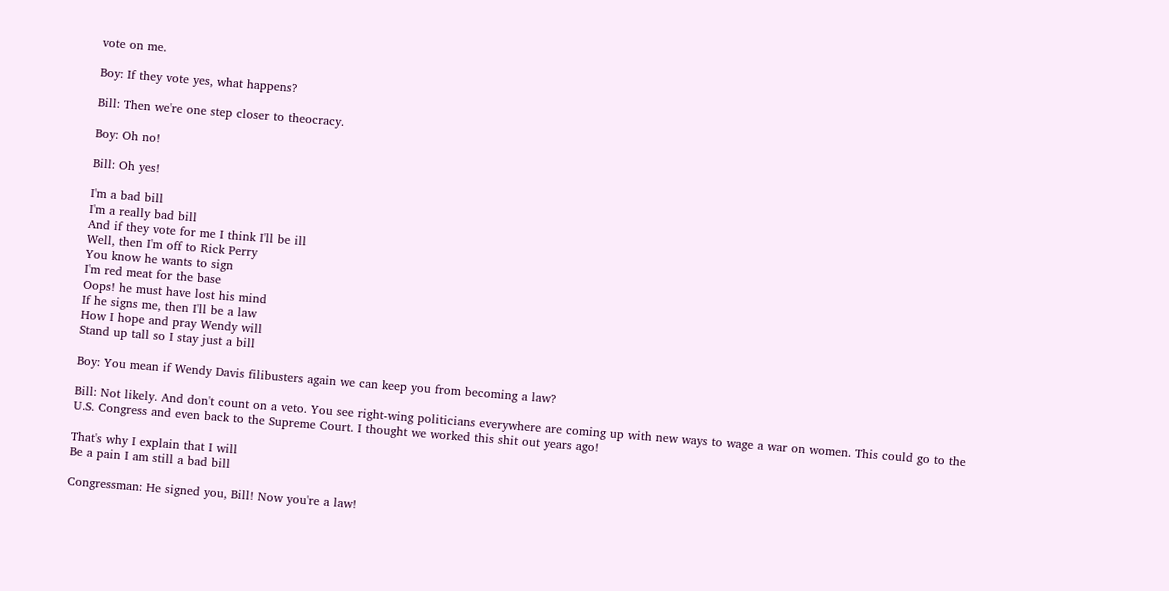vote on me.

Boy: If they vote yes, what happens?

Bill: Then we're one step closer to theocracy.

Boy: Oh no!

Bill: Oh yes!

I'm a bad bill
I'm a really bad bill
And if they vote for me I think I'll be ill
Well, then I'm off to Rick Perry
You know he wants to sign
I'm red meat for the base
Oops! he must have lost his mind
If he signs me, then I'll be a law
How I hope and pray Wendy will
Stand up tall so I stay just a bill

Boy: You mean if Wendy Davis filibusters again we can keep you from becoming a law?

Bill: Not likely. And don't count on a veto. You see right-wing politicians everywhere are coming up with new ways to wage a war on women. This could go to the U.S. Congress and even back to the Supreme Court. I thought we worked this shit out years ago!

That's why I explain that I will
Be a pain I am still a bad bill

Congressman: He signed you, Bill! Now you're a law!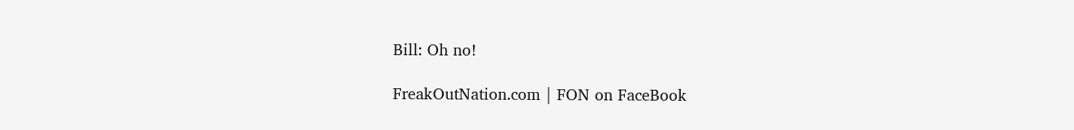Bill: Oh no!

FreakOutNation.com | FON on FaceBook